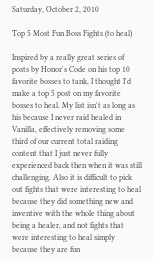Saturday, October 2, 2010

Top 5 Most Fun Boss Fights (to heal)

Inspired by a really great series of posts by Honor's Code on his top 10 favorite bosses to tank, I thought I'd make a top 5 post on my favorite bosses to heal. My list isn't as long as his because I never raid healed in Vanilla, effectively removing some third of our current total raiding content that I just never fully experienced back then when it was still challenging. Also it is difficult to pick out fights that were interesting to heal because they did something new and inventive with the whole thing about being a healer, and not fights that were interesting to heal simply because they are fun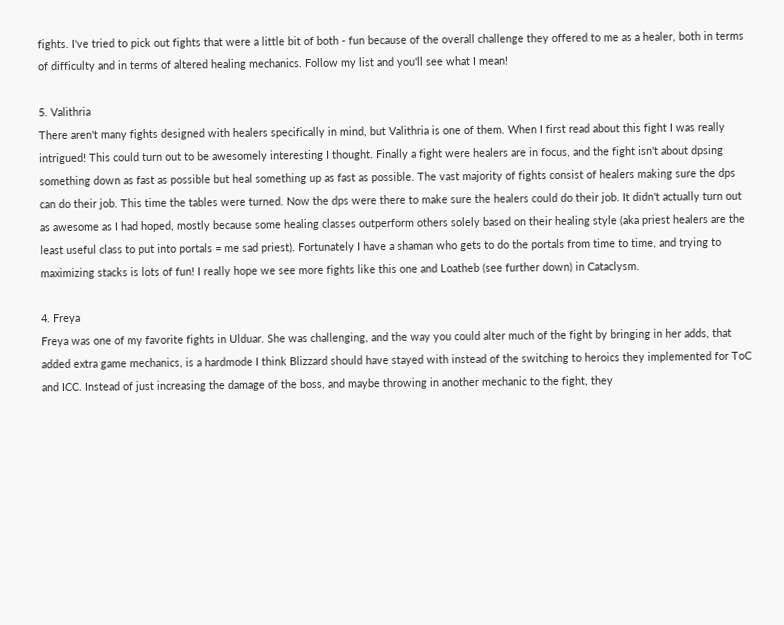fights. I've tried to pick out fights that were a little bit of both - fun because of the overall challenge they offered to me as a healer, both in terms of difficulty and in terms of altered healing mechanics. Follow my list and you'll see what I mean!

5. Valithria
There aren't many fights designed with healers specifically in mind, but Valithria is one of them. When I first read about this fight I was really intrigued! This could turn out to be awesomely interesting I thought. Finally a fight were healers are in focus, and the fight isn't about dpsing something down as fast as possible but heal something up as fast as possible. The vast majority of fights consist of healers making sure the dps can do their job. This time the tables were turned. Now the dps were there to make sure the healers could do their job. It didn't actually turn out as awesome as I had hoped, mostly because some healing classes outperform others solely based on their healing style (aka priest healers are the least useful class to put into portals = me sad priest). Fortunately I have a shaman who gets to do the portals from time to time, and trying to maximizing stacks is lots of fun! I really hope we see more fights like this one and Loatheb (see further down) in Cataclysm.

4. Freya
Freya was one of my favorite fights in Ulduar. She was challenging, and the way you could alter much of the fight by bringing in her adds, that added extra game mechanics, is a hardmode I think Blizzard should have stayed with instead of the switching to heroics they implemented for ToC and ICC. Instead of just increasing the damage of the boss, and maybe throwing in another mechanic to the fight, they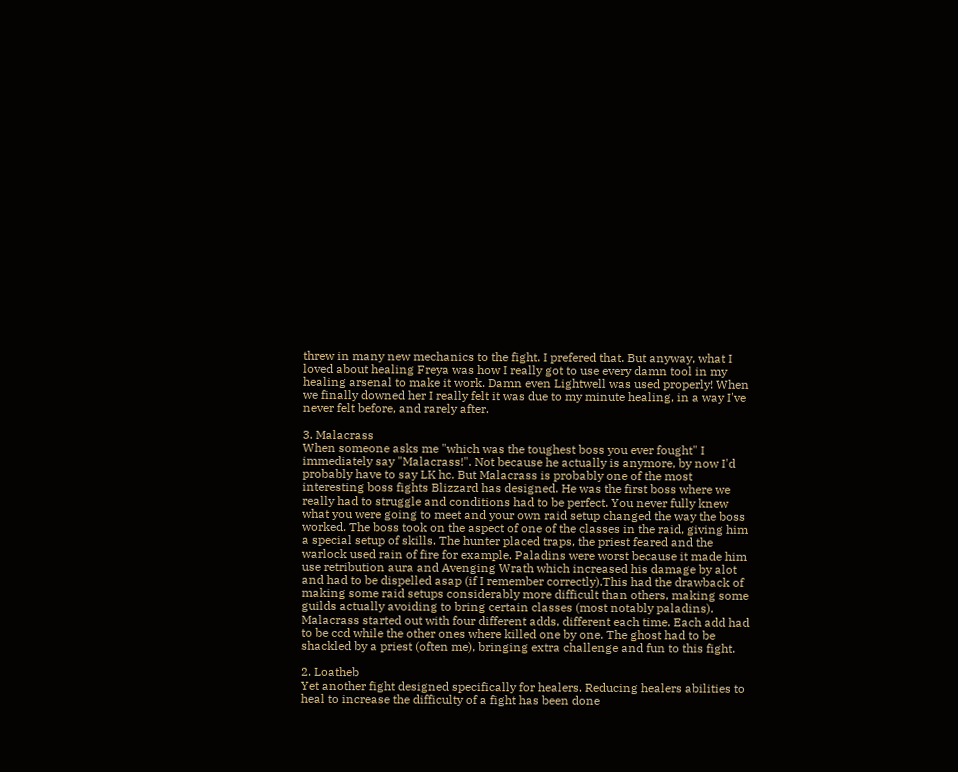threw in many new mechanics to the fight. I prefered that. But anyway, what I loved about healing Freya was how I really got to use every damn tool in my healing arsenal to make it work. Damn even Lightwell was used properly! When we finally downed her I really felt it was due to my minute healing, in a way I've never felt before, and rarely after.

3. Malacrass
When someone asks me "which was the toughest boss you ever fought" I immediately say "Malacrass!". Not because he actually is anymore, by now I'd probably have to say LK hc. But Malacrass is probably one of the most interesting boss fights Blizzard has designed. He was the first boss where we really had to struggle and conditions had to be perfect. You never fully knew what you were going to meet and your own raid setup changed the way the boss worked. The boss took on the aspect of one of the classes in the raid, giving him a special setup of skills. The hunter placed traps, the priest feared and the warlock used rain of fire for example. Paladins were worst because it made him use retribution aura and Avenging Wrath which increased his damage by alot and had to be dispelled asap (if I remember correctly).This had the drawback of making some raid setups considerably more difficult than others, making some guilds actually avoiding to bring certain classes (most notably paladins). Malacrass started out with four different adds, different each time. Each add had to be ccd while the other ones where killed one by one. The ghost had to be shackled by a priest (often me), bringing extra challenge and fun to this fight.

2. Loatheb
Yet another fight designed specifically for healers. Reducing healers abilities to heal to increase the difficulty of a fight has been done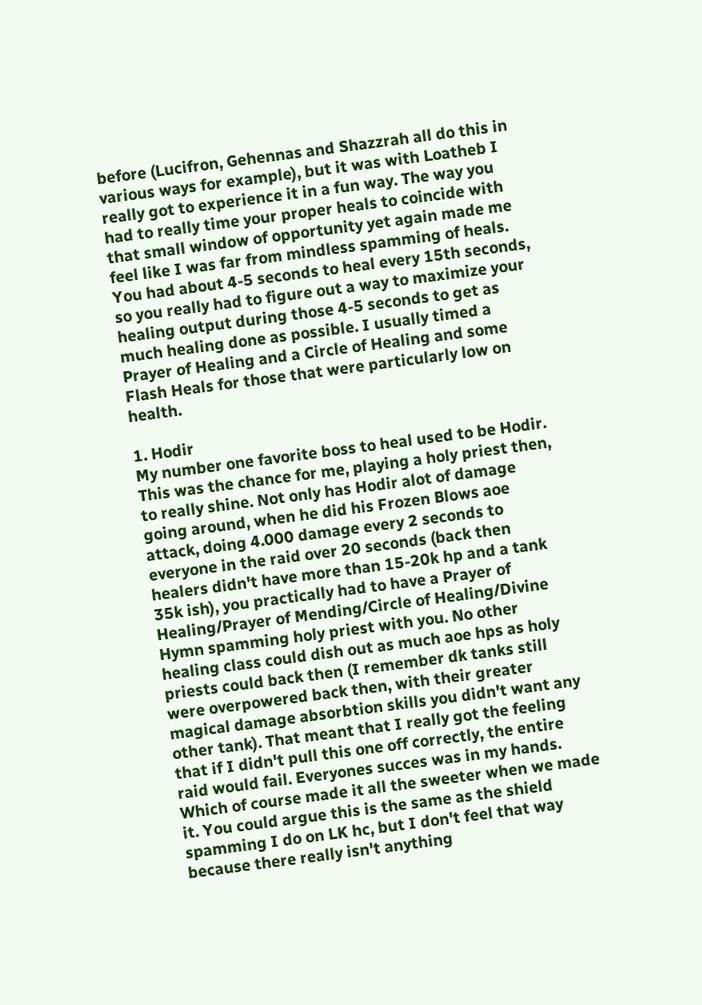before (Lucifron, Gehennas and Shazzrah all do this in various ways for example), but it was with Loatheb I really got to experience it in a fun way. The way you had to really time your proper heals to coincide with that small window of opportunity yet again made me feel like I was far from mindless spamming of heals. You had about 4-5 seconds to heal every 15th seconds, so you really had to figure out a way to maximize your healing output during those 4-5 seconds to get as much healing done as possible. I usually timed a Prayer of Healing and a Circle of Healing and some Flash Heals for those that were particularly low on health.

1. Hodir
My number one favorite boss to heal used to be Hodir. This was the chance for me, playing a holy priest then, to really shine. Not only has Hodir alot of damage going around, when he did his Frozen Blows aoe attack, doing 4.000 damage every 2 seconds to everyone in the raid over 20 seconds (back then healers didn't have more than 15-20k hp and a tank 35k ish), you practically had to have a Prayer of Healing/Prayer of Mending/Circle of Healing/Divine Hymn spamming holy priest with you. No other healing class could dish out as much aoe hps as holy priests could back then (I remember dk tanks still were overpowered back then, with their greater magical damage absorbtion skills you didn't want any other tank). That meant that I really got the feeling that if I didn't pull this one off correctly, the entire raid would fail. Everyones succes was in my hands. Which of course made it all the sweeter when we made it. You could argue this is the same as the shield spamming I do on LK hc, but I don't feel that way because there really isn't anything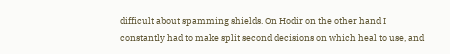difficult about spamming shields. On Hodir on the other hand I constantly had to make split second decisions on which heal to use, and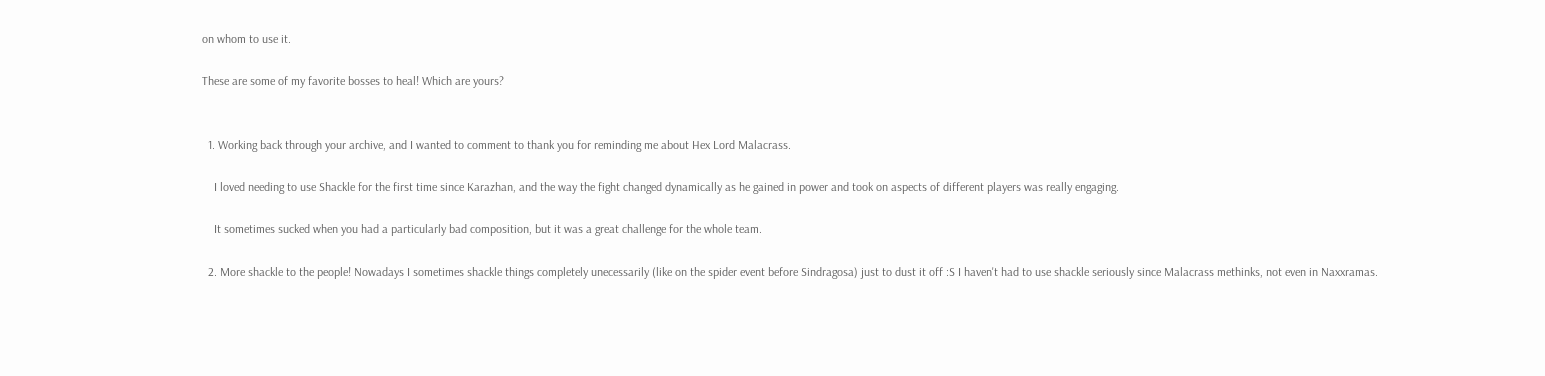on whom to use it.

These are some of my favorite bosses to heal! Which are yours?


  1. Working back through your archive, and I wanted to comment to thank you for reminding me about Hex Lord Malacrass.

    I loved needing to use Shackle for the first time since Karazhan, and the way the fight changed dynamically as he gained in power and took on aspects of different players was really engaging.

    It sometimes sucked when you had a particularly bad composition, but it was a great challenge for the whole team.

  2. More shackle to the people! Nowadays I sometimes shackle things completely unecessarily (like on the spider event before Sindragosa) just to dust it off :S I haven't had to use shackle seriously since Malacrass methinks, not even in Naxxramas.